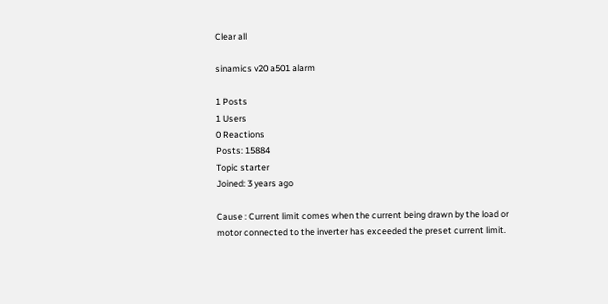Clear all

sinamics v20 a501 alarm

1 Posts
1 Users
0 Reactions
Posts: 15884
Topic starter
Joined: 3 years ago

Cause : Current limit comes when the current being drawn by the load or motor connected to the inverter has exceeded the preset current limit.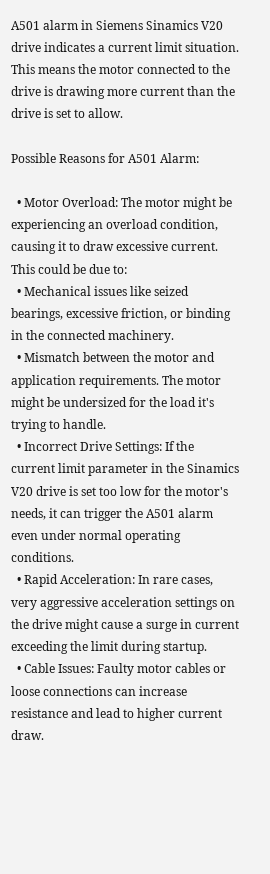A501 alarm in Siemens Sinamics V20 drive indicates a current limit situation. This means the motor connected to the drive is drawing more current than the drive is set to allow.

Possible Reasons for A501 Alarm:

  • Motor Overload: The motor might be experiencing an overload condition, causing it to draw excessive current. This could be due to:
  • Mechanical issues like seized bearings, excessive friction, or binding in the connected machinery.
  • Mismatch between the motor and application requirements. The motor might be undersized for the load it's trying to handle.
  • Incorrect Drive Settings: If the current limit parameter in the Sinamics V20 drive is set too low for the motor's needs, it can trigger the A501 alarm even under normal operating conditions.
  • Rapid Acceleration: In rare cases, very aggressive acceleration settings on the drive might cause a surge in current exceeding the limit during startup.
  • Cable Issues: Faulty motor cables or loose connections can increase resistance and lead to higher current draw.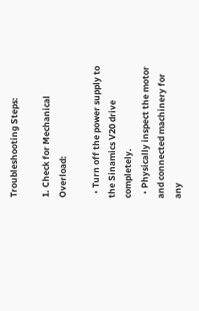Troubleshooting Steps:

1. Check for Mechanical Overload:

  • Turn off the power supply to the Sinamics V20 drive completely.
  • Physically inspect the motor and connected machinery for any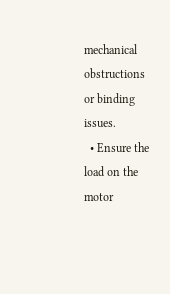mechanical obstructions or binding issues.
  • Ensure the load on the motor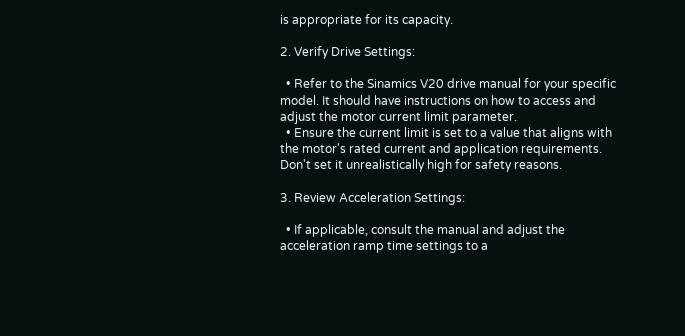is appropriate for its capacity.

2. Verify Drive Settings:

  • Refer to the Sinamics V20 drive manual for your specific model. It should have instructions on how to access and adjust the motor current limit parameter.
  • Ensure the current limit is set to a value that aligns with the motor's rated current and application requirements. Don't set it unrealistically high for safety reasons.

3. Review Acceleration Settings:

  • If applicable, consult the manual and adjust the acceleration ramp time settings to a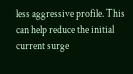less aggressive profile. This can help reduce the initial current surge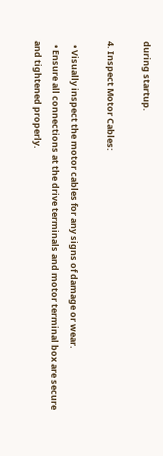during startup.

4. Inspect Motor Cables:

  • Visually inspect the motor cables for any signs of damage or wear.
  • Ensure all connections at the drive terminals and motor terminal box are secure and tightened properly.